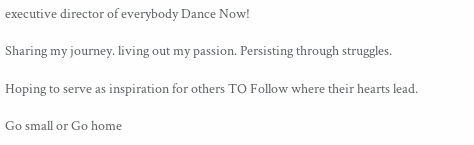executive director of everybody Dance Now!

Sharing my journey. living out my passion. Persisting through struggles.

Hoping to serve as inspiration for others TO Follow where their hearts lead.

Go small or Go home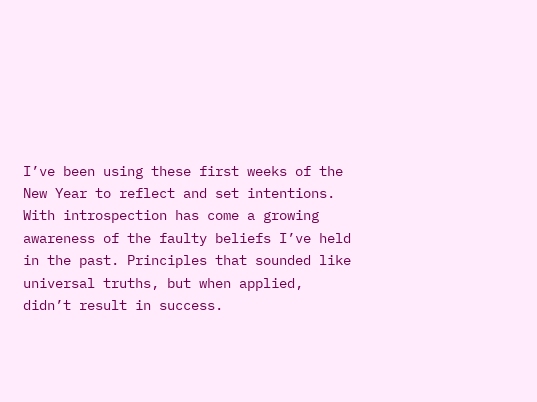I’ve been using these first weeks of the New Year to reflect and set intentions. With introspection has come a growing awareness of the faulty beliefs I’ve held in the past. Principles that sounded like universal truths, but when applied, didn’t result in success.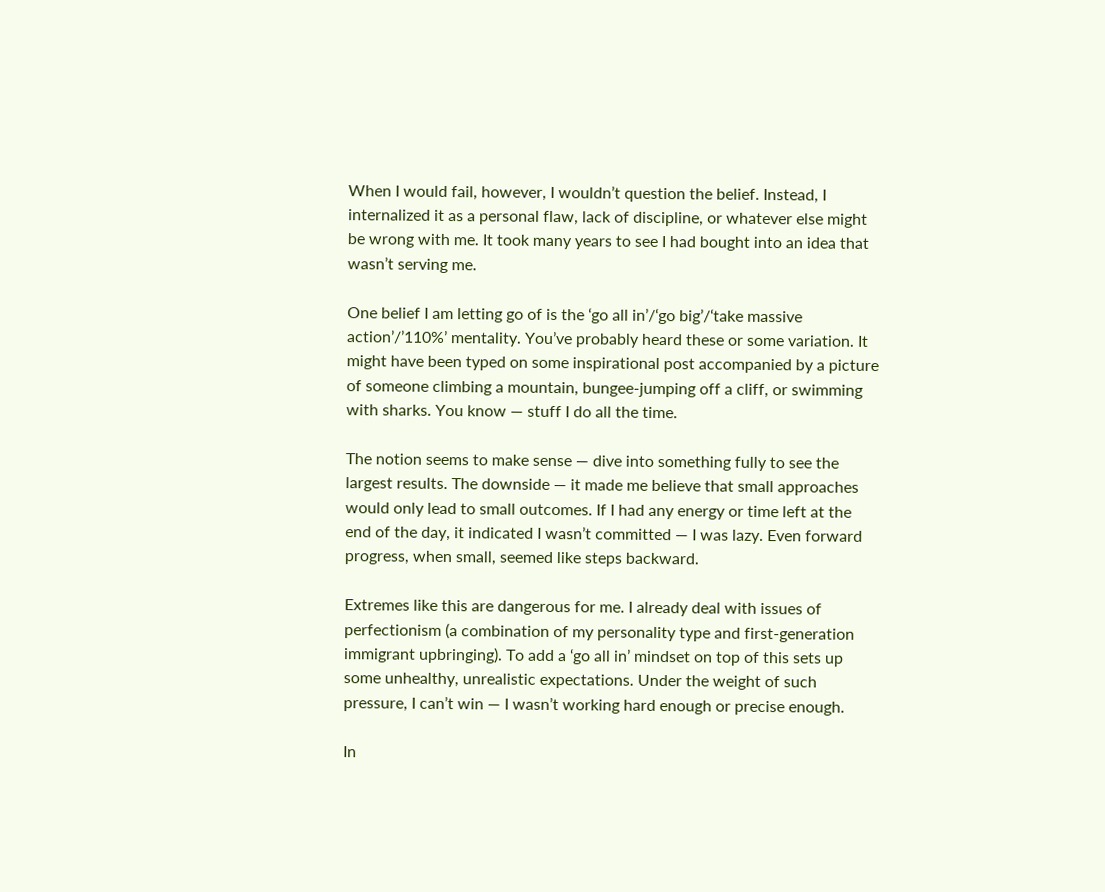When I would fail, however, I wouldn’t question the belief. Instead, I internalized it as a personal flaw, lack of discipline, or whatever else might be wrong with me. It took many years to see I had bought into an idea that wasn’t serving me.

One belief I am letting go of is the ‘go all in’/‘go big’/‘take massive action’/’110%’ mentality. You’ve probably heard these or some variation. It might have been typed on some inspirational post accompanied by a picture of someone climbing a mountain, bungee-jumping off a cliff, or swimming with sharks. You know — stuff I do all the time.

The notion seems to make sense — dive into something fully to see the largest results. The downside — it made me believe that small approaches would only lead to small outcomes. If I had any energy or time left at the end of the day, it indicated I wasn’t committed — I was lazy. Even forward progress, when small, seemed like steps backward.

Extremes like this are dangerous for me. I already deal with issues of perfectionism (a combination of my personality type and first-generation immigrant upbringing). To add a ‘go all in’ mindset on top of this sets up some unhealthy, unrealistic expectations. Under the weight of such pressure, I can’t win — I wasn’t working hard enough or precise enough.

In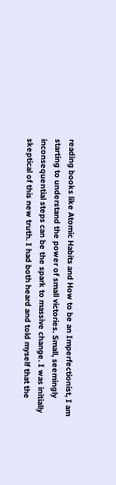reading books like Atomic Habits and How to be an Imperfectionist, I am starting to understand the power of small victories. Small, seemingly inconsequential steps can be the spark to massive change. I was initially skeptical of this new truth. I had both heard and told myself that the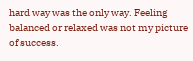hard way was the only way. Feeling balanced or relaxed was not my picture of success.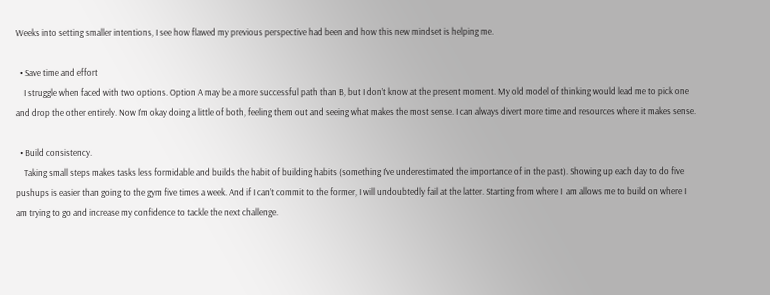Weeks into setting smaller intentions, I see how flawed my previous perspective had been and how this new mindset is helping me.

  • Save time and effort
    I struggle when faced with two options. Option A may be a more successful path than B, but I don’t know at the present moment. My old model of thinking would lead me to pick one and drop the other entirely. Now I’m okay doing a little of both, feeling them out and seeing what makes the most sense. I can always divert more time and resources where it makes sense.

  • Build consistency.
    Taking small steps makes tasks less formidable and builds the habit of building habits (something I’ve underestimated the importance of in the past). Showing up each day to do five pushups is easier than going to the gym five times a week. And if I can’t commit to the former, I will undoubtedly fail at the latter. Starting from where I  am allows me to build on where I am trying to go and increase my confidence to tackle the next challenge.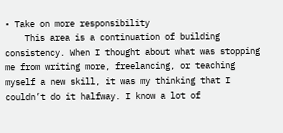• Take on more responsibility
    This area is a continuation of building consistency. When I thought about what was stopping me from writing more, freelancing, or teaching myself a new skill, it was my thinking that I couldn’t do it halfway. I know a lot of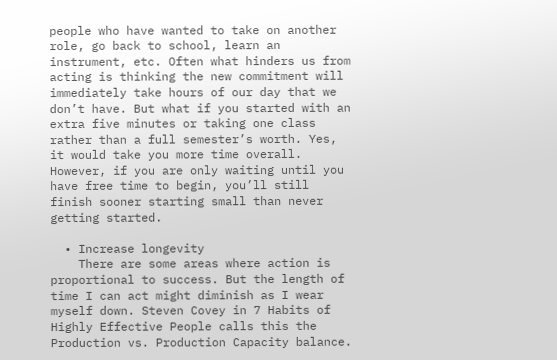people who have wanted to take on another role, go back to school, learn an instrument, etc. Often what hinders us from acting is thinking the new commitment will immediately take hours of our day that we don’t have. But what if you started with an extra five minutes or taking one class rather than a full semester’s worth. Yes, it would take you more time overall. However, if you are only waiting until you have free time to begin, you’ll still finish sooner starting small than never getting started.

  • Increase longevity
    There are some areas where action is proportional to success. But the length of time I can act might diminish as I wear myself down. Steven Covey in 7 Habits of Highly Effective People calls this the Production vs. Production Capacity balance.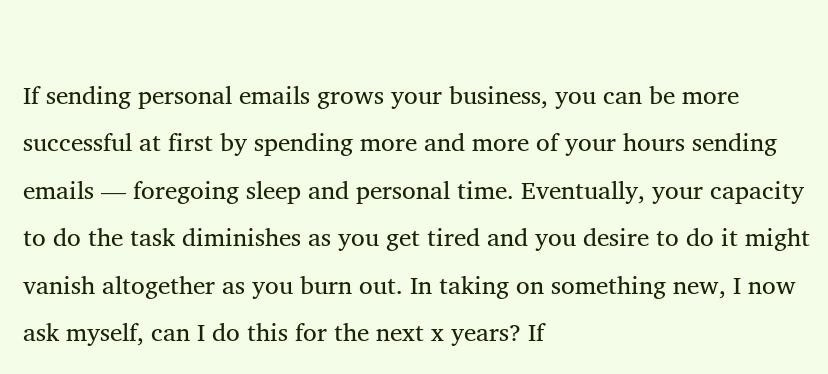If sending personal emails grows your business, you can be more successful at first by spending more and more of your hours sending emails — foregoing sleep and personal time. Eventually, your capacity to do the task diminishes as you get tired and you desire to do it might vanish altogether as you burn out. In taking on something new, I now ask myself, can I do this for the next x years? If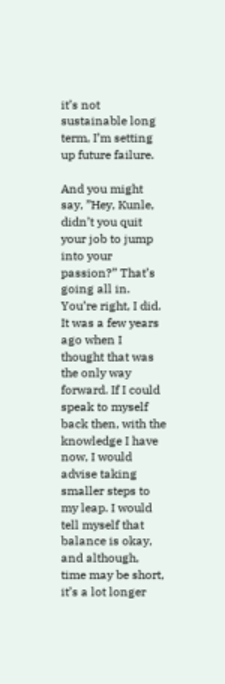it’s not sustainable long term, I’m setting up future failure.

And you might say, ”Hey, Kunle, didn’t you quit your job to jump into your passion?” That’s going all in. You’re right, I did. It was a few years ago when I thought that was the only way forward. If I could speak to myself back then, with the knowledge I have now, I would advise taking smaller steps to my leap. I would tell myself that balance is okay, and although, time may be short, it’s a lot longer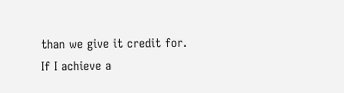than we give it credit for. If I achieve a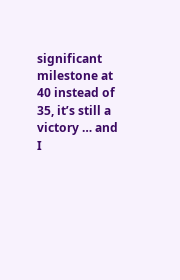significant milestone at 40 instead of 35, it’s still a victory … and I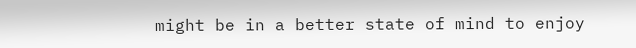might be in a better state of mind to enjoy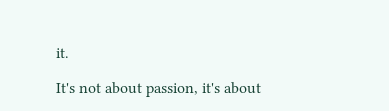it.

It's not about passion, it's about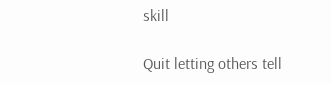skill

Quit letting others tell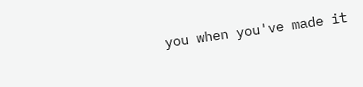you when you've made it